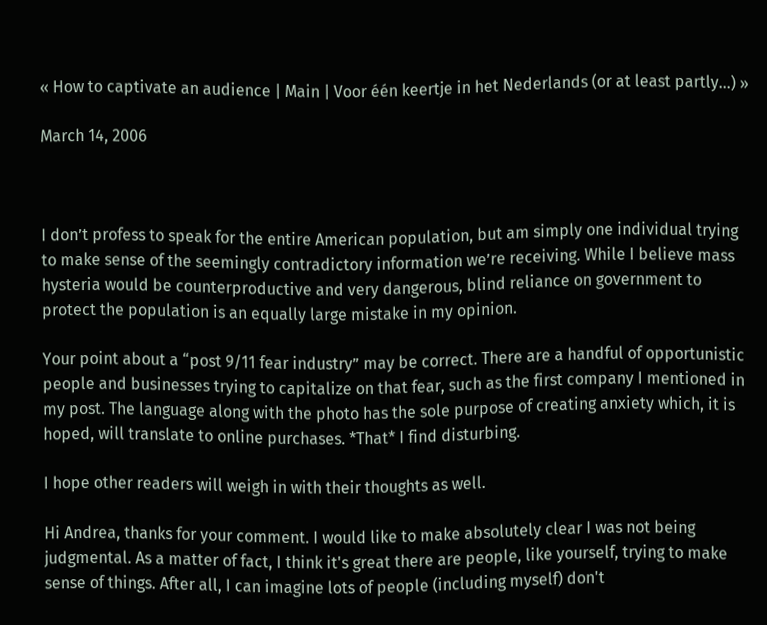« How to captivate an audience | Main | Voor één keertje in het Nederlands (or at least partly...) »

March 14, 2006



I don’t profess to speak for the entire American population, but am simply one individual trying to make sense of the seemingly contradictory information we’re receiving. While I believe mass hysteria would be counterproductive and very dangerous, blind reliance on government to protect the population is an equally large mistake in my opinion.

Your point about a “post 9/11 fear industry” may be correct. There are a handful of opportunistic people and businesses trying to capitalize on that fear, such as the first company I mentioned in my post. The language along with the photo has the sole purpose of creating anxiety which, it is hoped, will translate to online purchases. *That* I find disturbing.

I hope other readers will weigh in with their thoughts as well.

Hi Andrea, thanks for your comment. I would like to make absolutely clear I was not being judgmental. As a matter of fact, I think it's great there are people, like yourself, trying to make sense of things. After all, I can imagine lots of people (including myself) don't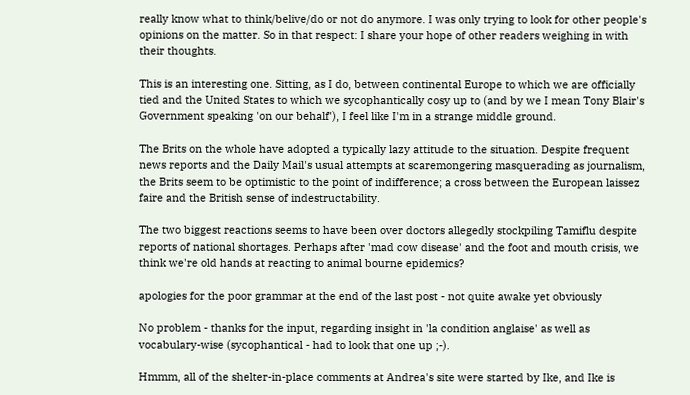really know what to think/belive/do or not do anymore. I was only trying to look for other people's opinions on the matter. So in that respect: I share your hope of other readers weighing in with their thoughts.

This is an interesting one. Sitting, as I do, between continental Europe to which we are officially tied and the United States to which we sycophantically cosy up to (and by we I mean Tony Blair's Government speaking 'on our behalf'), I feel like I'm in a strange middle ground.

The Brits on the whole have adopted a typically lazy attitude to the situation. Despite frequent news reports and the Daily Mail's usual attempts at scaremongering masquerading as journalism, the Brits seem to be optimistic to the point of indifference; a cross between the European laissez faire and the British sense of indestructability.

The two biggest reactions seems to have been over doctors allegedly stockpiling Tamiflu despite reports of national shortages. Perhaps after 'mad cow disease' and the foot and mouth crisis, we think we're old hands at reacting to animal bourne epidemics?

apologies for the poor grammar at the end of the last post - not quite awake yet obviously

No problem - thanks for the input, regarding insight in 'la condition anglaise' as well as vocabulary-wise (sycophantical - had to look that one up ;-).

Hmmm, all of the shelter-in-place comments at Andrea's site were started by Ike, and Ike is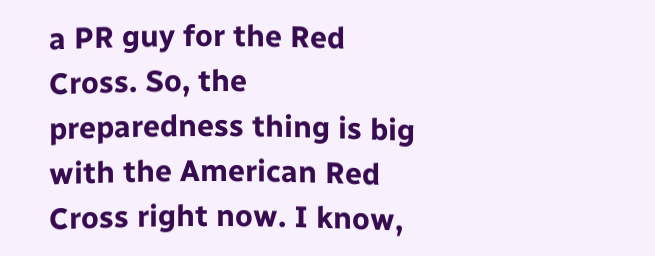a PR guy for the Red Cross. So, the preparedness thing is big with the American Red Cross right now. I know,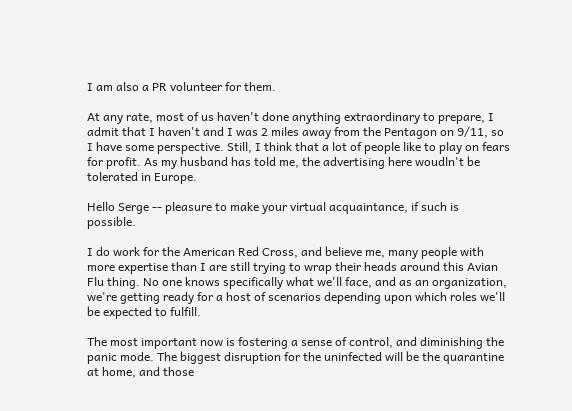I am also a PR volunteer for them.

At any rate, most of us haven't done anything extraordinary to prepare, I admit that I haven't and I was 2 miles away from the Pentagon on 9/11, so I have some perspective. Still, I think that a lot of people like to play on fears for profit. As my husband has told me, the advertising here woudln't be tolerated in Europe.

Hello Serge -- pleasure to make your virtual acquaintance, if such is possible.

I do work for the American Red Cross, and believe me, many people with more expertise than I are still trying to wrap their heads around this Avian Flu thing. No one knows specifically what we'll face, and as an organization, we're getting ready for a host of scenarios depending upon which roles we'll be expected to fulfill.

The most important now is fostering a sense of control, and diminishing the panic mode. The biggest disruption for the uninfected will be the quarantine at home, and those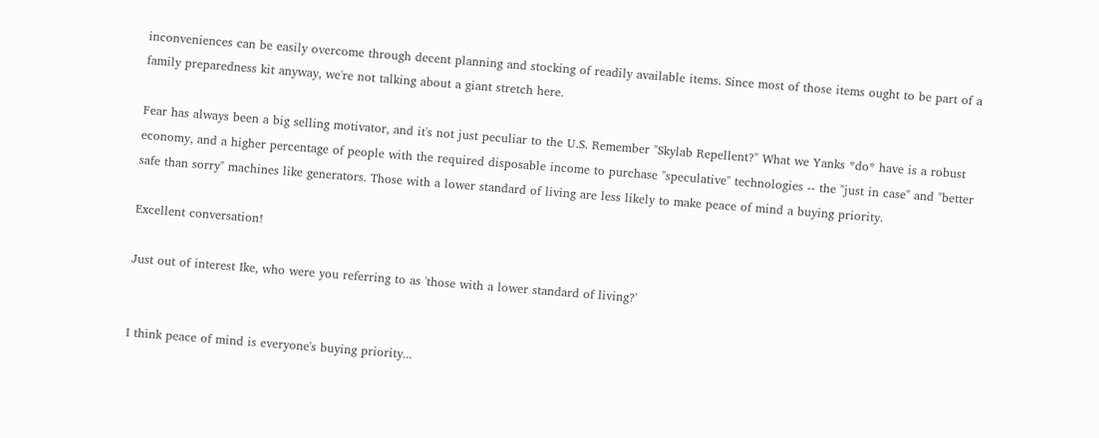inconveniences can be easily overcome through decent planning and stocking of readily available items. Since most of those items ought to be part of a family preparedness kit anyway, we're not talking about a giant stretch here.

Fear has always been a big selling motivator, and it's not just peculiar to the U.S. Remember "Skylab Repellent?" What we Yanks *do* have is a robust economy, and a higher percentage of people with the required disposable income to purchase "speculative" technologies -- the "just in case" and "better safe than sorry" machines like generators. Those with a lower standard of living are less likely to make peace of mind a buying priority.

Excellent conversation!

Just out of interest Ike, who were you referring to as 'those with a lower standard of living?'


I think peace of mind is everyone's buying priority...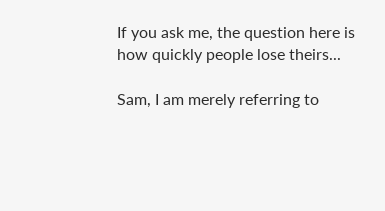If you ask me, the question here is how quickly people lose theirs...

Sam, I am merely referring to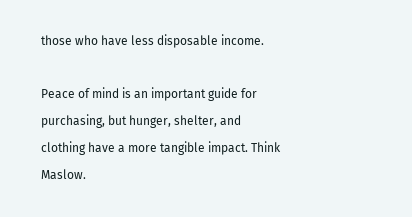those who have less disposable income.

Peace of mind is an important guide for purchasing, but hunger, shelter, and clothing have a more tangible impact. Think Maslow.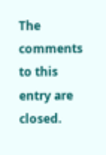The comments to this entry are closed.